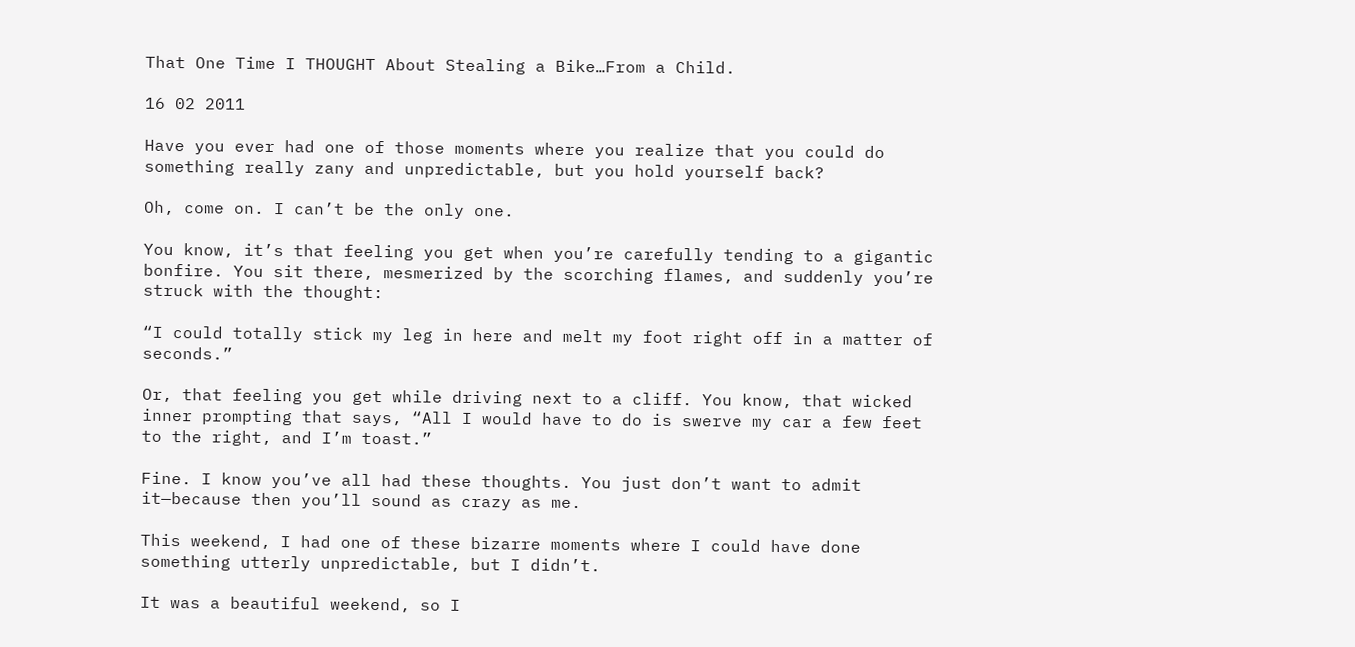That One Time I THOUGHT About Stealing a Bike…From a Child.

16 02 2011

Have you ever had one of those moments where you realize that you could do something really zany and unpredictable, but you hold yourself back?

Oh, come on. I can’t be the only one.

You know, it’s that feeling you get when you’re carefully tending to a gigantic bonfire. You sit there, mesmerized by the scorching flames, and suddenly you’re struck with the thought:

“I could totally stick my leg in here and melt my foot right off in a matter of seconds.”

Or, that feeling you get while driving next to a cliff. You know, that wicked inner prompting that says, “All I would have to do is swerve my car a few feet to the right, and I’m toast.”

Fine. I know you’ve all had these thoughts. You just don’t want to admit it—because then you’ll sound as crazy as me.

This weekend, I had one of these bizarre moments where I could have done something utterly unpredictable, but I didn’t.

It was a beautiful weekend, so I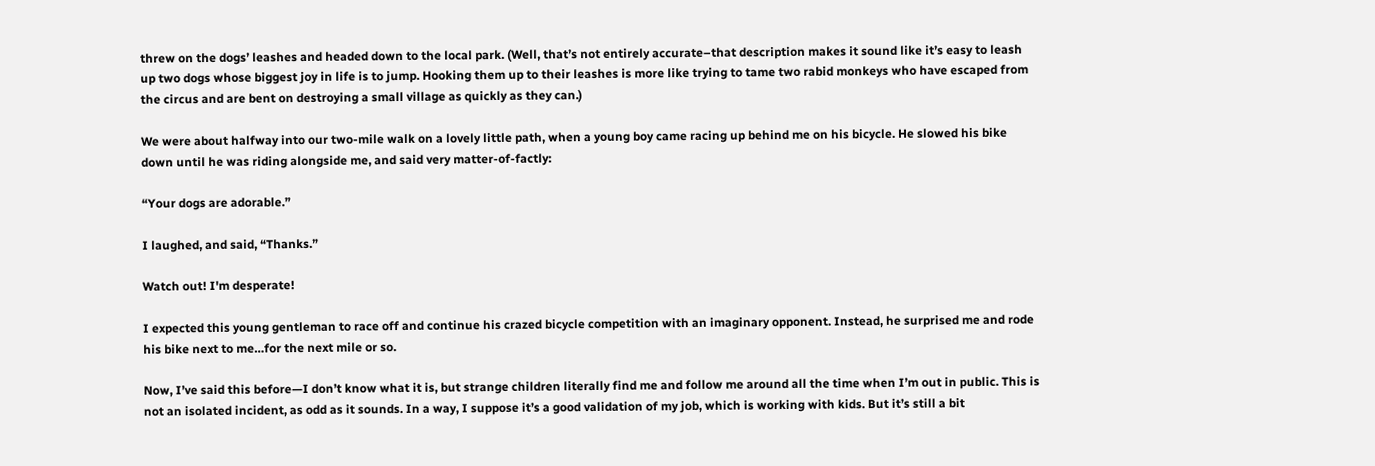threw on the dogs’ leashes and headed down to the local park. (Well, that’s not entirely accurate–that description makes it sound like it’s easy to leash up two dogs whose biggest joy in life is to jump. Hooking them up to their leashes is more like trying to tame two rabid monkeys who have escaped from the circus and are bent on destroying a small village as quickly as they can.)

We were about halfway into our two-mile walk on a lovely little path, when a young boy came racing up behind me on his bicycle. He slowed his bike down until he was riding alongside me, and said very matter-of-factly:

“Your dogs are adorable.”

I laughed, and said, “Thanks.”

Watch out! I'm desperate!

I expected this young gentleman to race off and continue his crazed bicycle competition with an imaginary opponent. Instead, he surprised me and rode his bike next to me…for the next mile or so.

Now, I’ve said this before—I don’t know what it is, but strange children literally find me and follow me around all the time when I’m out in public. This is not an isolated incident, as odd as it sounds. In a way, I suppose it’s a good validation of my job, which is working with kids. But it’s still a bit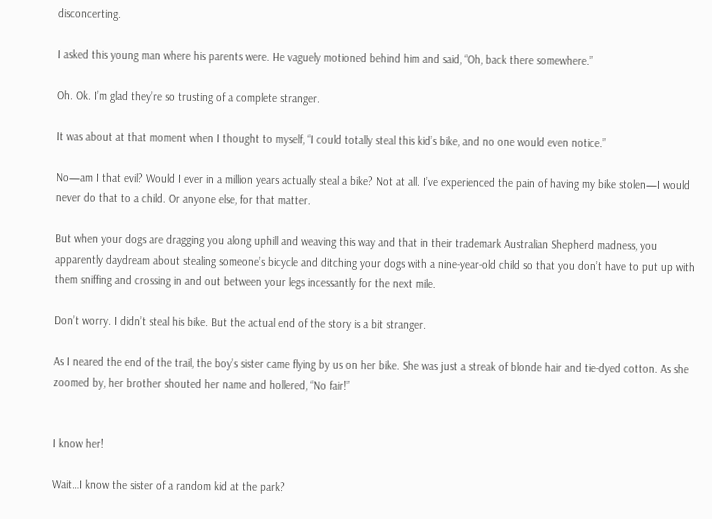disconcerting.

I asked this young man where his parents were. He vaguely motioned behind him and said, “Oh, back there somewhere.”

Oh. Ok. I’m glad they’re so trusting of a complete stranger.

It was about at that moment when I thought to myself, “I could totally steal this kid’s bike, and no one would even notice.”

No—am I that evil? Would I ever in a million years actually steal a bike? Not at all. I’ve experienced the pain of having my bike stolen—I would never do that to a child. Or anyone else, for that matter.

But when your dogs are dragging you along uphill and weaving this way and that in their trademark Australian Shepherd madness, you apparently daydream about stealing someone’s bicycle and ditching your dogs with a nine-year-old child so that you don’t have to put up with them sniffing and crossing in and out between your legs incessantly for the next mile.

Don’t worry. I didn’t steal his bike. But the actual end of the story is a bit stranger.

As I neared the end of the trail, the boy’s sister came flying by us on her bike. She was just a streak of blonde hair and tie-dyed cotton. As she zoomed by, her brother shouted her name and hollered, “No fair!”


I know her!

Wait…I know the sister of a random kid at the park?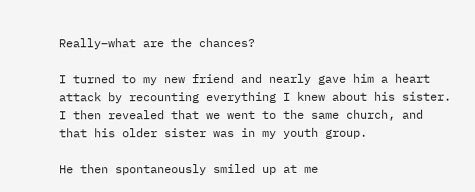Really–what are the chances?

I turned to my new friend and nearly gave him a heart attack by recounting everything I knew about his sister. I then revealed that we went to the same church, and that his older sister was in my youth group.

He then spontaneously smiled up at me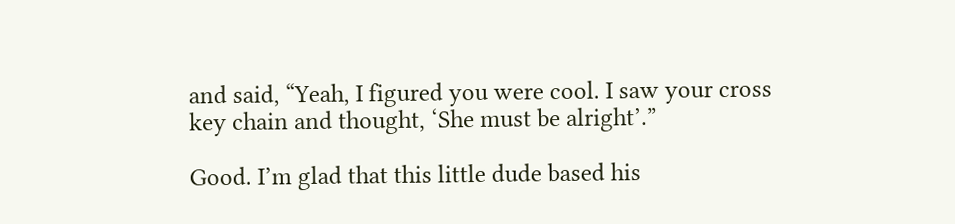and said, “Yeah, I figured you were cool. I saw your cross key chain and thought, ‘She must be alright’.”

Good. I’m glad that this little dude based his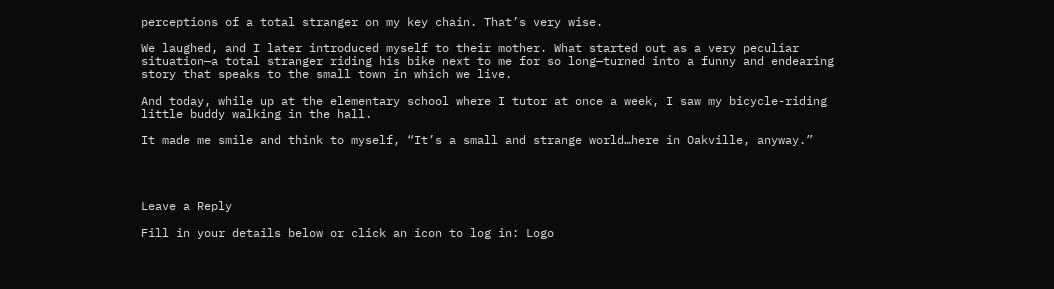perceptions of a total stranger on my key chain. That’s very wise.

We laughed, and I later introduced myself to their mother. What started out as a very peculiar situation—a total stranger riding his bike next to me for so long—turned into a funny and endearing story that speaks to the small town in which we live.

And today, while up at the elementary school where I tutor at once a week, I saw my bicycle-riding little buddy walking in the hall.

It made me smile and think to myself, “It’s a small and strange world…here in Oakville, anyway.”




Leave a Reply

Fill in your details below or click an icon to log in: Logo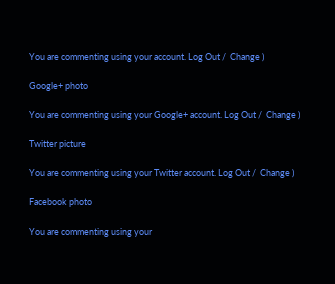You are commenting using your account. Log Out /  Change )

Google+ photo

You are commenting using your Google+ account. Log Out /  Change )

Twitter picture

You are commenting using your Twitter account. Log Out /  Change )

Facebook photo

You are commenting using your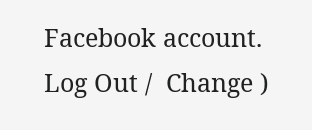Facebook account. Log Out /  Change )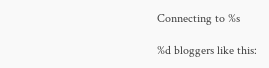Connecting to %s

%d bloggers like this: